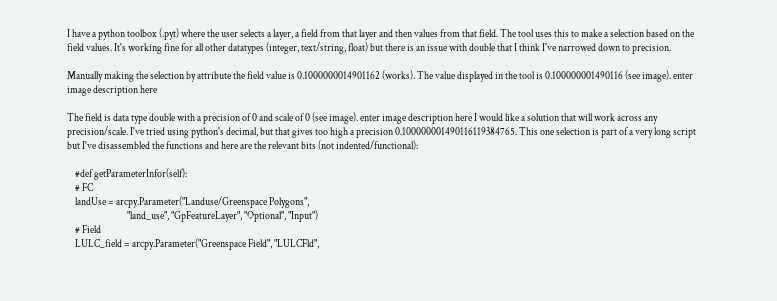I have a python toolbox (.pyt) where the user selects a layer, a field from that layer and then values from that field. The tool uses this to make a selection based on the field values. It's working fine for all other datatypes (integer, text/string, float) but there is an issue with double that I think I've narrowed down to precision.

Manually making the selection by attribute the field value is 0.1000000014901162 (works). The value displayed in the tool is 0.100000001490116 (see image). enter image description here

The field is data type double with a precision of 0 and scale of 0 (see image). enter image description here I would like a solution that will work across any precision/scale. I've tried using python's decimal, but that gives too high a precision 0.100000001490116119384765. This one selection is part of a very long script but I've disassembled the functions and here are the relevant bits (not indented/functional):

    #def getParameterInfor(self):
    # FC
    landUse = arcpy.Parameter("Landuse/Greenspace Polygons",
                              "land_use", "GpFeatureLayer", "Optional", "Input")
    # Field
    LULC_field = arcpy.Parameter("Greenspace Field", "LULCFld",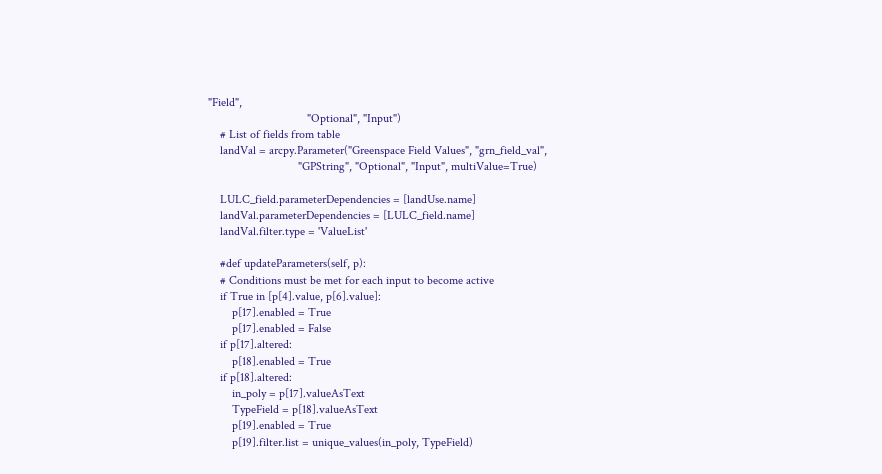"Field",
                                 "Optional", "Input")
    # List of fields from table
    landVal = arcpy.Parameter("Greenspace Field Values", "grn_field_val",
                              "GPString", "Optional", "Input", multiValue=True)

    LULC_field.parameterDependencies = [landUse.name]
    landVal.parameterDependencies = [LULC_field.name]
    landVal.filter.type = 'ValueList'

    #def updateParameters(self, p):
    # Conditions must be met for each input to become active
    if True in [p[4].value, p[6].value]:
        p[17].enabled = True
        p[17].enabled = False
    if p[17].altered:
        p[18].enabled = True
    if p[18].altered:
        in_poly = p[17].valueAsText
        TypeField = p[18].valueAsText
        p[19].enabled = True
        p[19].filter.list = unique_values(in_poly, TypeField)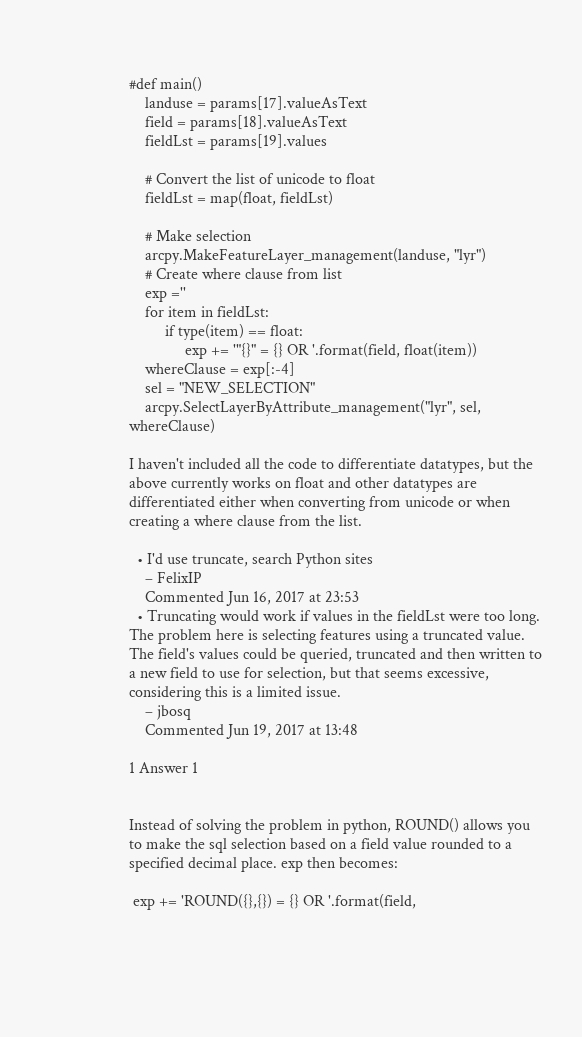#def main()
    landuse = params[17].valueAsText
    field = params[18].valueAsText
    fieldLst = params[19].values

    # Convert the list of unicode to float
    fieldLst = map(float, fieldLst)

    # Make selection
    arcpy.MakeFeatureLayer_management(landuse, "lyr")
    # Create where clause from list
    exp =''
    for item in fieldLst:
         if type(item) == float:
              exp += '"{}" = {} OR '.format(field, float(item))
    whereClause = exp[:-4]
    sel = "NEW_SELECTION"
    arcpy.SelectLayerByAttribute_management("lyr", sel, whereClause)

I haven't included all the code to differentiate datatypes, but the above currently works on float and other datatypes are differentiated either when converting from unicode or when creating a where clause from the list.

  • I'd use truncate, search Python sites
    – FelixIP
    Commented Jun 16, 2017 at 23:53
  • Truncating would work if values in the fieldLst were too long. The problem here is selecting features using a truncated value. The field's values could be queried, truncated and then written to a new field to use for selection, but that seems excessive, considering this is a limited issue.
    – jbosq
    Commented Jun 19, 2017 at 13:48

1 Answer 1


Instead of solving the problem in python, ROUND() allows you to make the sql selection based on a field value rounded to a specified decimal place. exp then becomes:

 exp += 'ROUND({},{}) = {} OR '.format(field,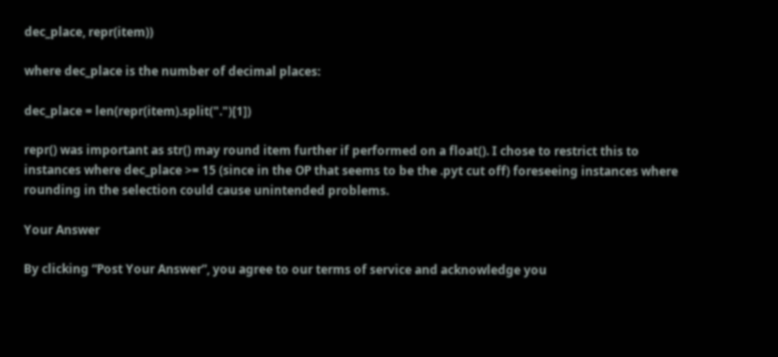dec_place, repr(item))

where dec_place is the number of decimal places:

dec_place = len(repr(item).split(".")[1])

repr() was important as str() may round item further if performed on a float(). I chose to restrict this to instances where dec_place >= 15 (since in the OP that seems to be the .pyt cut off) foreseeing instances where rounding in the selection could cause unintended problems.

Your Answer

By clicking “Post Your Answer”, you agree to our terms of service and acknowledge you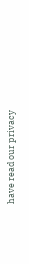have read our privacy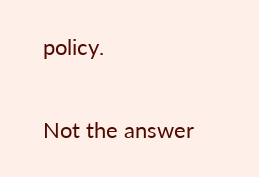policy.

Not the answer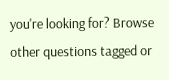you're looking for? Browse other questions tagged or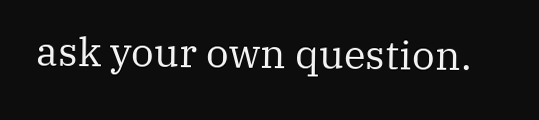ask your own question.